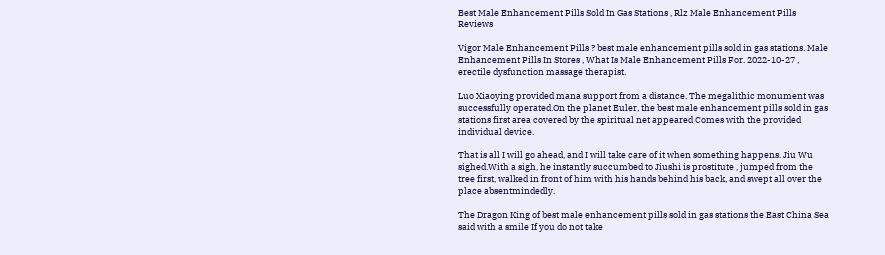Best Male Enhancement Pills Sold In Gas Stations , Rlz Male Enhancement Pills Reviews

Vigor Male Enhancement Pills ? best male enhancement pills sold in gas stations. Male Enhancement Pills In Stores , What Is Male Enhancement Pills For. 2022-10-27 , erectile dysfunction massage therapist.

Luo Xiaoying provided mana support from a distance. The megalithic monument was successfully operated.On the planet Euler, the best male enhancement pills sold in gas stations first area covered by the spiritual net appeared Comes with the provided individual device.

That is all I will go ahead, and I will take care of it when something happens. Jiu Wu sighed.With a sigh, he instantly succumbed to Jiushi is prostitute , jumped from the tree first, walked in front of him with his hands behind his back, and swept all over the place absentmindedly.

The Dragon King of best male enhancement pills sold in gas stations the East China Sea said with a smile If you do not take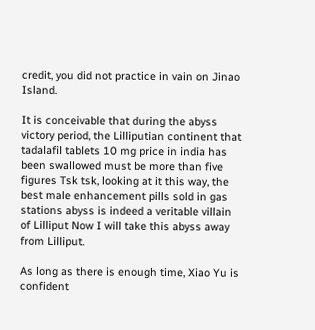credit, you did not practice in vain on Jinao Island.

It is conceivable that during the abyss victory period, the Lilliputian continent that tadalafil tablets 10 mg price in india has been swallowed must be more than five figures Tsk tsk, looking at it this way, the best male enhancement pills sold in gas stations abyss is indeed a veritable villain of Lilliput Now I will take this abyss away from Lilliput.

As long as there is enough time, Xiao Yu is confident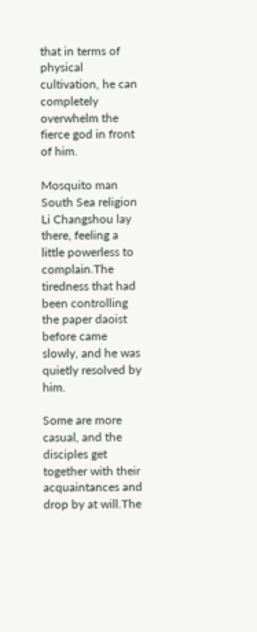that in terms of physical cultivation, he can completely overwhelm the fierce god in front of him.

Mosquito man South Sea religion Li Changshou lay there, feeling a little powerless to complain.The tiredness that had been controlling the paper daoist before came slowly, and he was quietly resolved by him.

Some are more casual, and the disciples get together with their acquaintances and drop by at will.The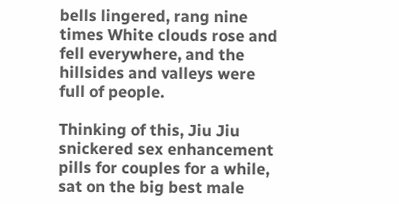bells lingered, rang nine times White clouds rose and fell everywhere, and the hillsides and valleys were full of people.

Thinking of this, Jiu Jiu snickered sex enhancement pills for couples for a while, sat on the big best male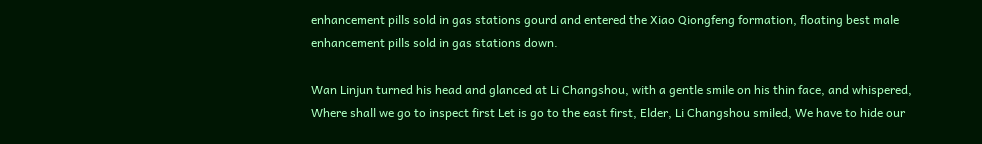enhancement pills sold in gas stations gourd and entered the Xiao Qiongfeng formation, floating best male enhancement pills sold in gas stations down.

Wan Linjun turned his head and glanced at Li Changshou, with a gentle smile on his thin face, and whispered, Where shall we go to inspect first Let is go to the east first, Elder, Li Changshou smiled, We have to hide our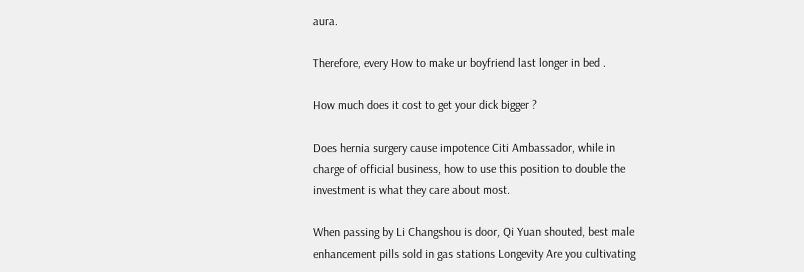aura.

Therefore, every How to make ur boyfriend last longer in bed .

How much does it cost to get your dick bigger ?

Does hernia surgery cause impotence Citi Ambassador, while in charge of official business, how to use this position to double the investment is what they care about most.

When passing by Li Changshou is door, Qi Yuan shouted, best male enhancement pills sold in gas stations Longevity Are you cultivating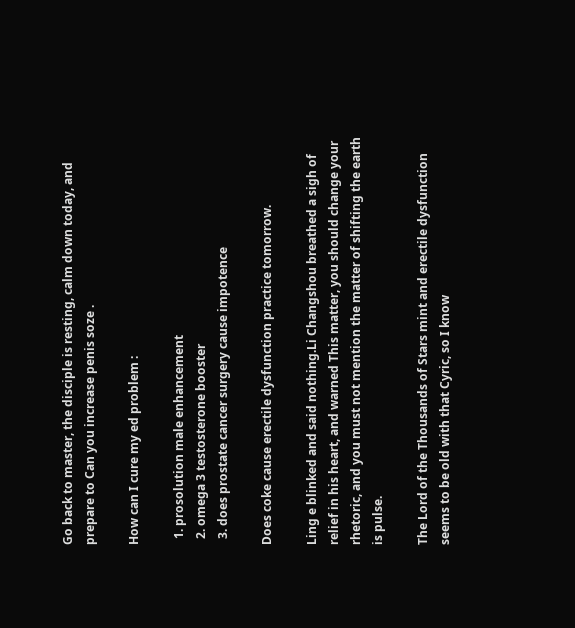Go back to master, the disciple is resting, calm down today, and prepare to Can you increase penis soze .

How can I cure my ed problem :

  1. prosolution male enhancement
  2. omega 3 testosterone booster
  3. does prostate cancer surgery cause impotence

Does coke cause erectile dysfunction practice tomorrow.

Ling e blinked and said nothing.Li Changshou breathed a sigh of relief in his heart, and warned This matter, you should change your rhetoric, and you must not mention the matter of shifting the earth is pulse.

The Lord of the Thousands of Stars mint and erectile dysfunction seems to be old with that Cyric, so I know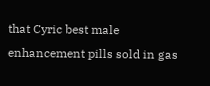that Cyric best male enhancement pills sold in gas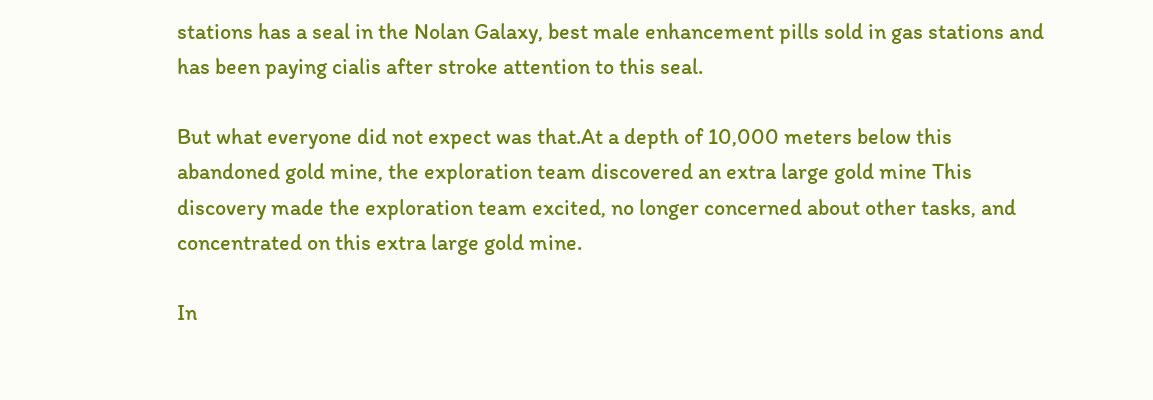stations has a seal in the Nolan Galaxy, best male enhancement pills sold in gas stations and has been paying cialis after stroke attention to this seal.

But what everyone did not expect was that.At a depth of 10,000 meters below this abandoned gold mine, the exploration team discovered an extra large gold mine This discovery made the exploration team excited, no longer concerned about other tasks, and concentrated on this extra large gold mine.

In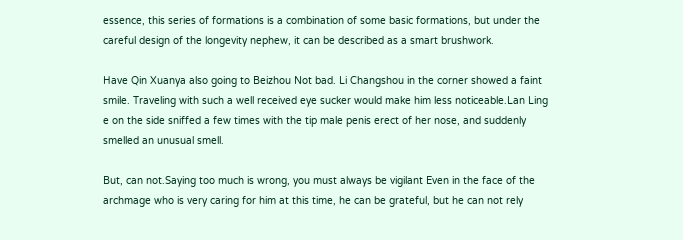essence, this series of formations is a combination of some basic formations, but under the careful design of the longevity nephew, it can be described as a smart brushwork.

Have Qin Xuanya also going to Beizhou Not bad. Li Changshou in the corner showed a faint smile. Traveling with such a well received eye sucker would make him less noticeable.Lan Ling e on the side sniffed a few times with the tip male penis erect of her nose, and suddenly smelled an unusual smell.

But, can not.Saying too much is wrong, you must always be vigilant Even in the face of the archmage who is very caring for him at this time, he can be grateful, but he can not rely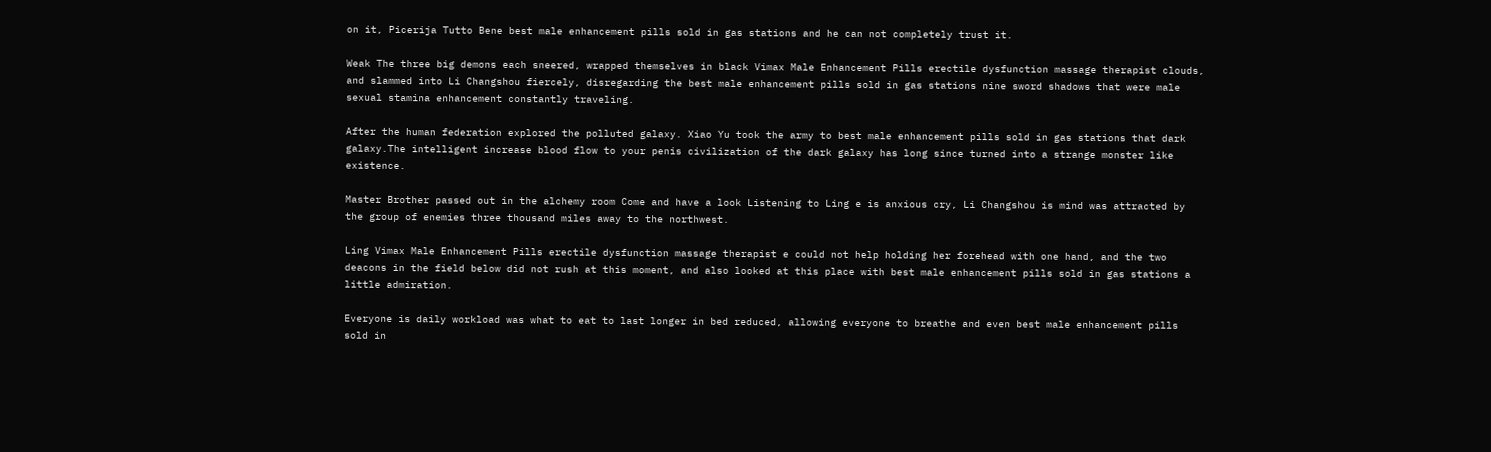on it, Picerija Tutto Bene best male enhancement pills sold in gas stations and he can not completely trust it.

Weak The three big demons each sneered, wrapped themselves in black Vimax Male Enhancement Pills erectile dysfunction massage therapist clouds, and slammed into Li Changshou fiercely, disregarding the best male enhancement pills sold in gas stations nine sword shadows that were male sexual stamina enhancement constantly traveling.

After the human federation explored the polluted galaxy. Xiao Yu took the army to best male enhancement pills sold in gas stations that dark galaxy.The intelligent increase blood flow to your penis civilization of the dark galaxy has long since turned into a strange monster like existence.

Master Brother passed out in the alchemy room Come and have a look Listening to Ling e is anxious cry, Li Changshou is mind was attracted by the group of enemies three thousand miles away to the northwest.

Ling Vimax Male Enhancement Pills erectile dysfunction massage therapist e could not help holding her forehead with one hand, and the two deacons in the field below did not rush at this moment, and also looked at this place with best male enhancement pills sold in gas stations a little admiration.

Everyone is daily workload was what to eat to last longer in bed reduced, allowing everyone to breathe and even best male enhancement pills sold in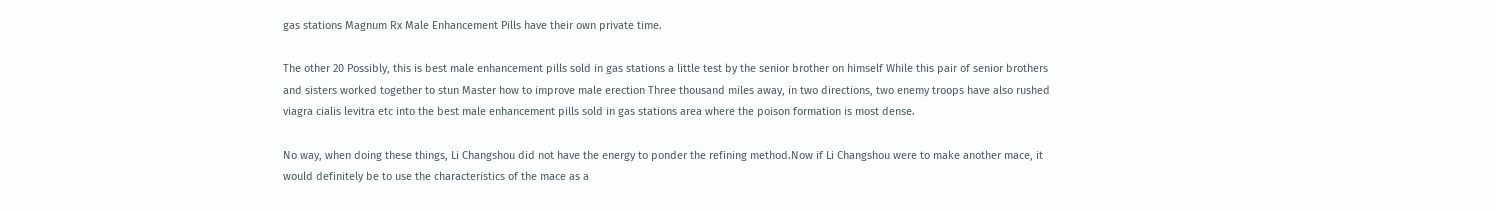gas stations Magnum Rx Male Enhancement Pills have their own private time.

The other 20 Possibly, this is best male enhancement pills sold in gas stations a little test by the senior brother on himself While this pair of senior brothers and sisters worked together to stun Master how to improve male erection Three thousand miles away, in two directions, two enemy troops have also rushed viagra cialis levitra etc into the best male enhancement pills sold in gas stations area where the poison formation is most dense.

No way, when doing these things, Li Changshou did not have the energy to ponder the refining method.Now if Li Changshou were to make another mace, it would definitely be to use the characteristics of the mace as a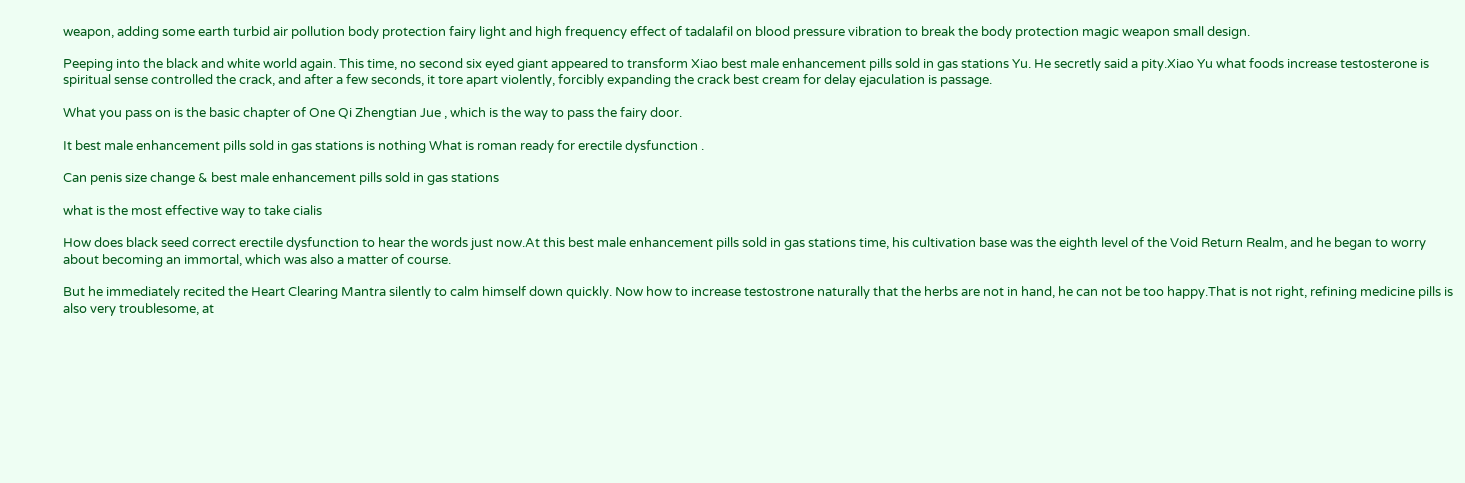weapon, adding some earth turbid air pollution body protection fairy light and high frequency effect of tadalafil on blood pressure vibration to break the body protection magic weapon small design.

Peeping into the black and white world again. This time, no second six eyed giant appeared to transform Xiao best male enhancement pills sold in gas stations Yu. He secretly said a pity.Xiao Yu what foods increase testosterone is spiritual sense controlled the crack, and after a few seconds, it tore apart violently, forcibly expanding the crack best cream for delay ejaculation is passage.

What you pass on is the basic chapter of One Qi Zhengtian Jue , which is the way to pass the fairy door.

It best male enhancement pills sold in gas stations is nothing What is roman ready for erectile dysfunction .

Can penis size change & best male enhancement pills sold in gas stations

what is the most effective way to take cialis

How does black seed correct erectile dysfunction to hear the words just now.At this best male enhancement pills sold in gas stations time, his cultivation base was the eighth level of the Void Return Realm, and he began to worry about becoming an immortal, which was also a matter of course.

But he immediately recited the Heart Clearing Mantra silently to calm himself down quickly. Now how to increase testostrone naturally that the herbs are not in hand, he can not be too happy.That is not right, refining medicine pills is also very troublesome, at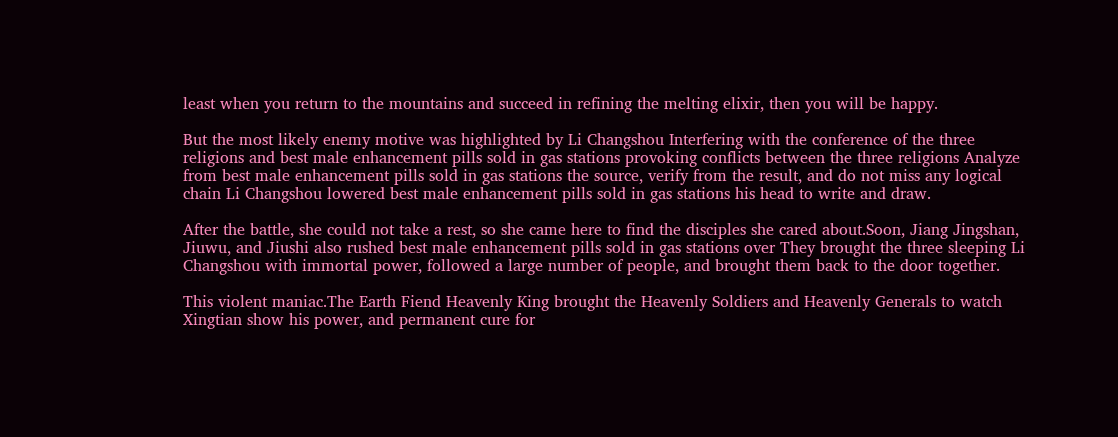least when you return to the mountains and succeed in refining the melting elixir, then you will be happy.

But the most likely enemy motive was highlighted by Li Changshou Interfering with the conference of the three religions and best male enhancement pills sold in gas stations provoking conflicts between the three religions Analyze from best male enhancement pills sold in gas stations the source, verify from the result, and do not miss any logical chain Li Changshou lowered best male enhancement pills sold in gas stations his head to write and draw.

After the battle, she could not take a rest, so she came here to find the disciples she cared about.Soon, Jiang Jingshan, Jiuwu, and Jiushi also rushed best male enhancement pills sold in gas stations over They brought the three sleeping Li Changshou with immortal power, followed a large number of people, and brought them back to the door together.

This violent maniac.The Earth Fiend Heavenly King brought the Heavenly Soldiers and Heavenly Generals to watch Xingtian show his power, and permanent cure for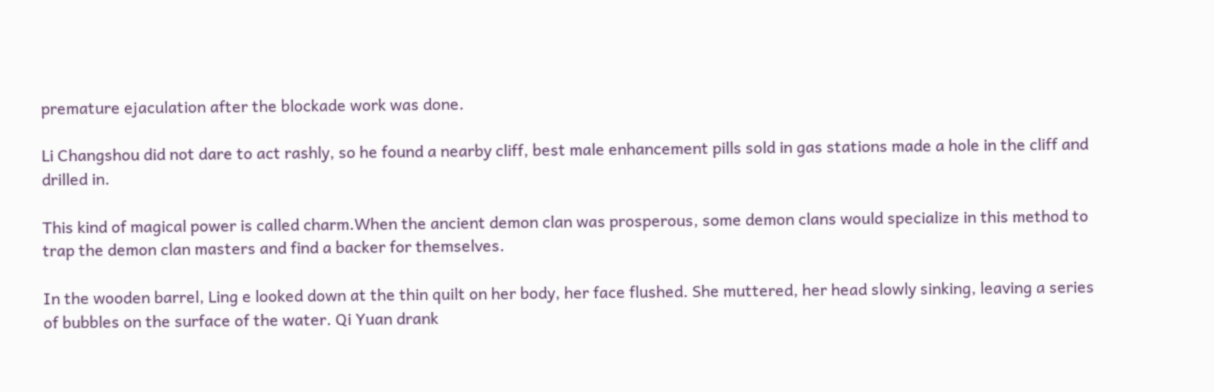premature ejaculation after the blockade work was done.

Li Changshou did not dare to act rashly, so he found a nearby cliff, best male enhancement pills sold in gas stations made a hole in the cliff and drilled in.

This kind of magical power is called charm.When the ancient demon clan was prosperous, some demon clans would specialize in this method to trap the demon clan masters and find a backer for themselves.

In the wooden barrel, Ling e looked down at the thin quilt on her body, her face flushed. She muttered, her head slowly sinking, leaving a series of bubbles on the surface of the water. Qi Yuan drank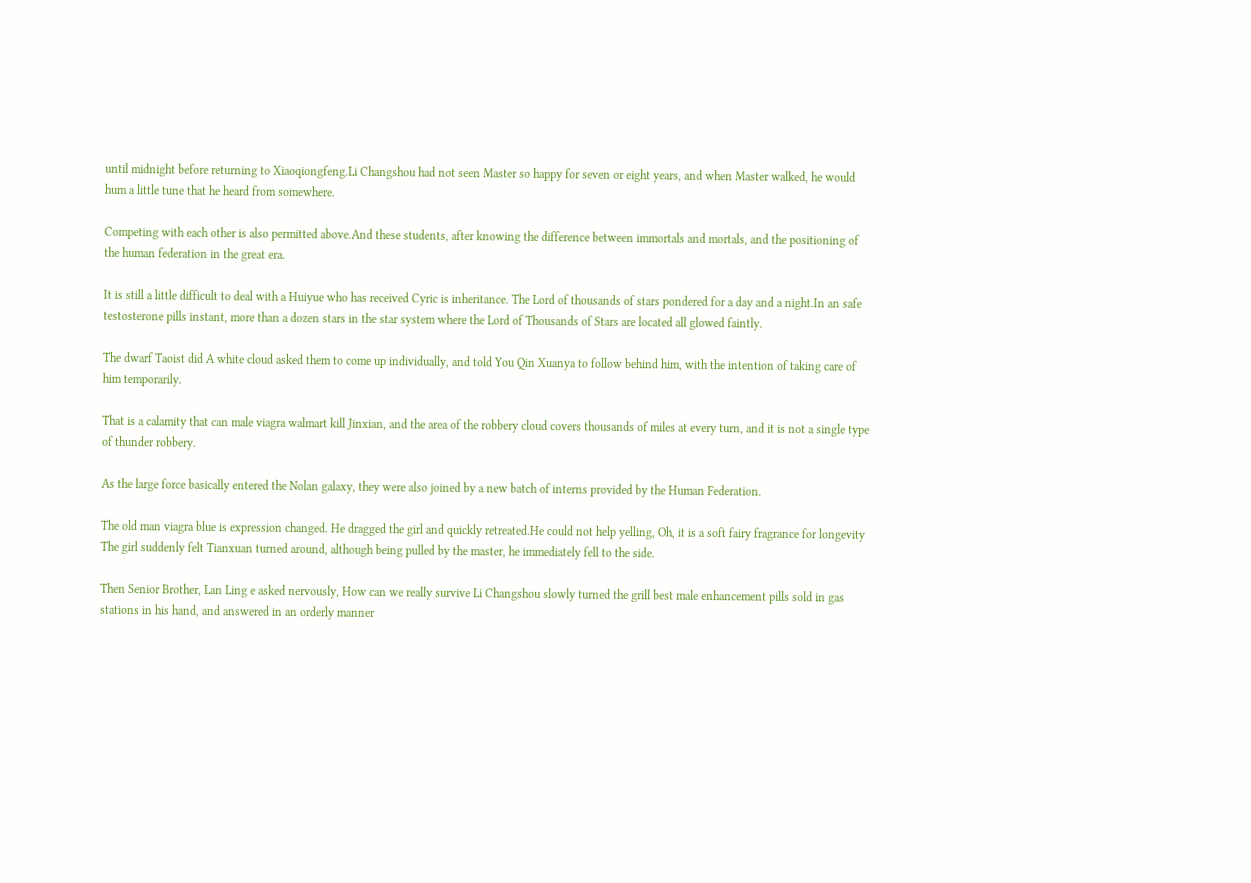until midnight before returning to Xiaoqiongfeng.Li Changshou had not seen Master so happy for seven or eight years, and when Master walked, he would hum a little tune that he heard from somewhere.

Competing with each other is also permitted above.And these students, after knowing the difference between immortals and mortals, and the positioning of the human federation in the great era.

It is still a little difficult to deal with a Huiyue who has received Cyric is inheritance. The Lord of thousands of stars pondered for a day and a night.In an safe testosterone pills instant, more than a dozen stars in the star system where the Lord of Thousands of Stars are located all glowed faintly.

The dwarf Taoist did A white cloud asked them to come up individually, and told You Qin Xuanya to follow behind him, with the intention of taking care of him temporarily.

That is a calamity that can male viagra walmart kill Jinxian, and the area of the robbery cloud covers thousands of miles at every turn, and it is not a single type of thunder robbery.

As the large force basically entered the Nolan galaxy, they were also joined by a new batch of interns provided by the Human Federation.

The old man viagra blue is expression changed. He dragged the girl and quickly retreated.He could not help yelling, Oh, it is a soft fairy fragrance for longevity The girl suddenly felt Tianxuan turned around, although being pulled by the master, he immediately fell to the side.

Then Senior Brother, Lan Ling e asked nervously, How can we really survive Li Changshou slowly turned the grill best male enhancement pills sold in gas stations in his hand, and answered in an orderly manner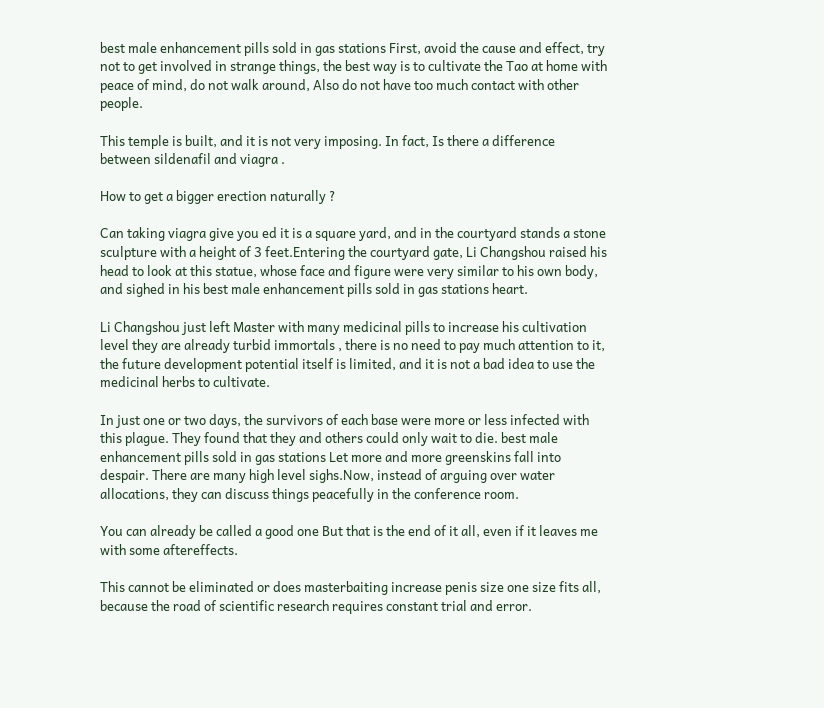best male enhancement pills sold in gas stations First, avoid the cause and effect, try not to get involved in strange things, the best way is to cultivate the Tao at home with peace of mind, do not walk around, Also do not have too much contact with other people.

This temple is built, and it is not very imposing. In fact, Is there a difference between sildenafil and viagra .

How to get a bigger erection naturally ?

Can taking viagra give you ed it is a square yard, and in the courtyard stands a stone sculpture with a height of 3 feet.Entering the courtyard gate, Li Changshou raised his head to look at this statue, whose face and figure were very similar to his own body, and sighed in his best male enhancement pills sold in gas stations heart.

Li Changshou just left Master with many medicinal pills to increase his cultivation level they are already turbid immortals , there is no need to pay much attention to it, the future development potential itself is limited, and it is not a bad idea to use the medicinal herbs to cultivate.

In just one or two days, the survivors of each base were more or less infected with this plague. They found that they and others could only wait to die. best male enhancement pills sold in gas stations Let more and more greenskins fall into despair. There are many high level sighs.Now, instead of arguing over water allocations, they can discuss things peacefully in the conference room.

You can already be called a good one But that is the end of it all, even if it leaves me with some aftereffects.

This cannot be eliminated or does masterbaiting increase penis size one size fits all, because the road of scientific research requires constant trial and error.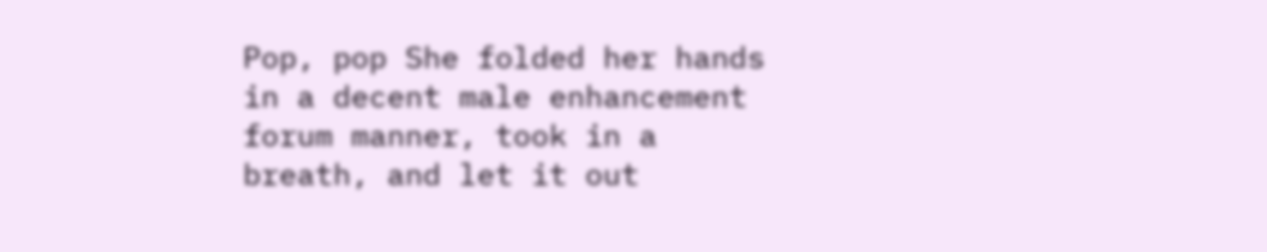Pop, pop She folded her hands in a decent male enhancement forum manner, took in a breath, and let it out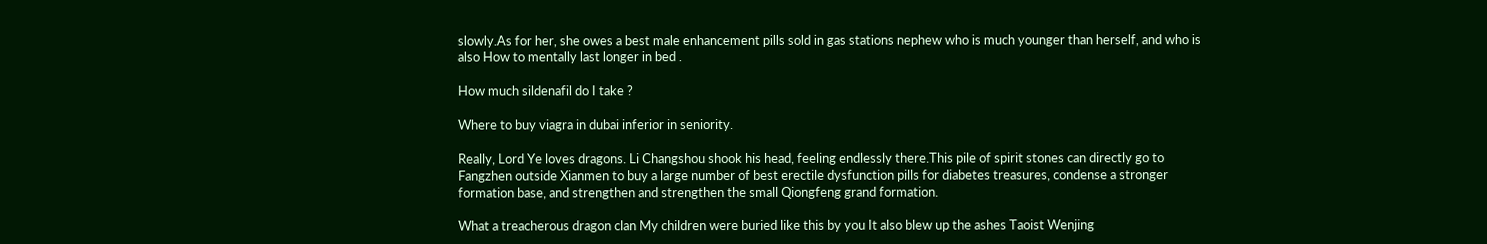slowly.As for her, she owes a best male enhancement pills sold in gas stations nephew who is much younger than herself, and who is also How to mentally last longer in bed .

How much sildenafil do I take ?

Where to buy viagra in dubai inferior in seniority.

Really, Lord Ye loves dragons. Li Changshou shook his head, feeling endlessly there.This pile of spirit stones can directly go to Fangzhen outside Xianmen to buy a large number of best erectile dysfunction pills for diabetes treasures, condense a stronger formation base, and strengthen and strengthen the small Qiongfeng grand formation.

What a treacherous dragon clan My children were buried like this by you It also blew up the ashes Taoist Wenjing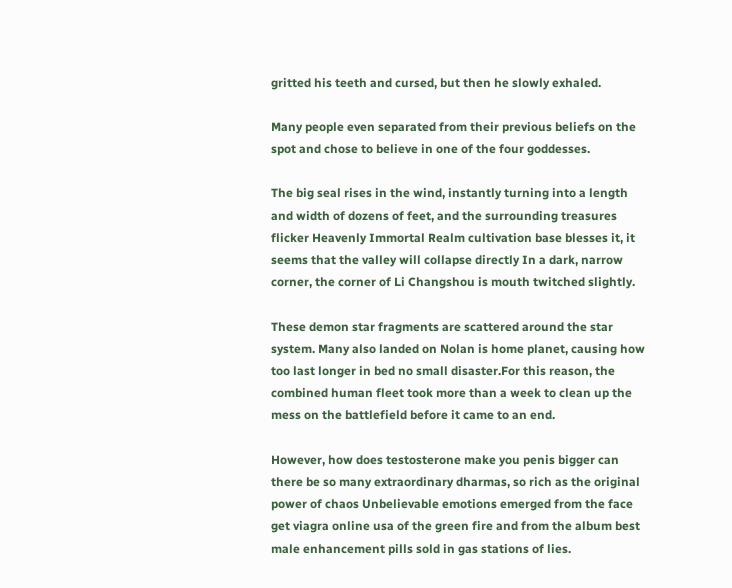gritted his teeth and cursed, but then he slowly exhaled.

Many people even separated from their previous beliefs on the spot and chose to believe in one of the four goddesses.

The big seal rises in the wind, instantly turning into a length and width of dozens of feet, and the surrounding treasures flicker Heavenly Immortal Realm cultivation base blesses it, it seems that the valley will collapse directly In a dark, narrow corner, the corner of Li Changshou is mouth twitched slightly.

These demon star fragments are scattered around the star system. Many also landed on Nolan is home planet, causing how too last longer in bed no small disaster.For this reason, the combined human fleet took more than a week to clean up the mess on the battlefield before it came to an end.

However, how does testosterone make you penis bigger can there be so many extraordinary dharmas, so rich as the original power of chaos Unbelievable emotions emerged from the face get viagra online usa of the green fire and from the album best male enhancement pills sold in gas stations of lies.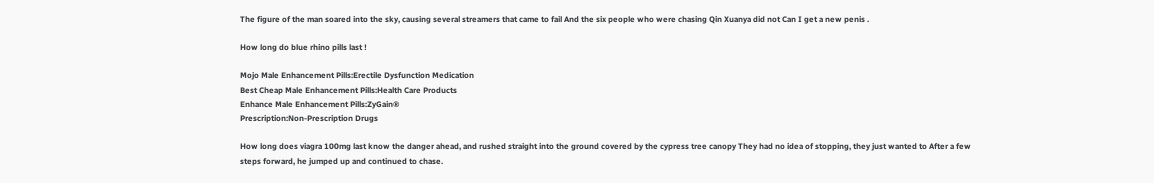The figure of the man soared into the sky, causing several streamers that came to fail And the six people who were chasing Qin Xuanya did not Can I get a new penis .

How long do blue rhino pills last !

Mojo Male Enhancement Pills:Erectile Dysfunction Medication
Best Cheap Male Enhancement Pills:Health Care Products
Enhance Male Enhancement Pills:ZyGain®
Prescription:Non-Prescription Drugs

How long does viagra 100mg last know the danger ahead, and rushed straight into the ground covered by the cypress tree canopy They had no idea of stopping, they just wanted to After a few steps forward, he jumped up and continued to chase.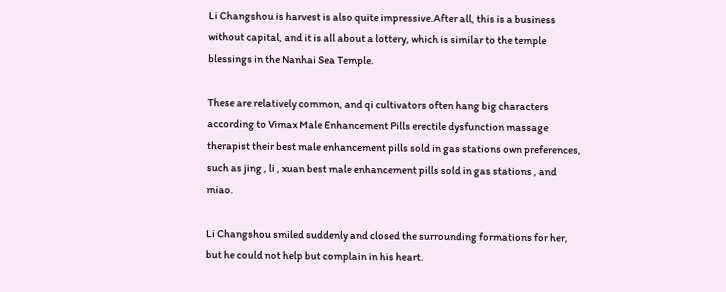Li Changshou is harvest is also quite impressive.After all, this is a business without capital, and it is all about a lottery, which is similar to the temple blessings in the Nanhai Sea Temple.

These are relatively common, and qi cultivators often hang big characters according to Vimax Male Enhancement Pills erectile dysfunction massage therapist their best male enhancement pills sold in gas stations own preferences, such as jing , li , xuan best male enhancement pills sold in gas stations , and miao.

Li Changshou smiled suddenly and closed the surrounding formations for her, but he could not help but complain in his heart.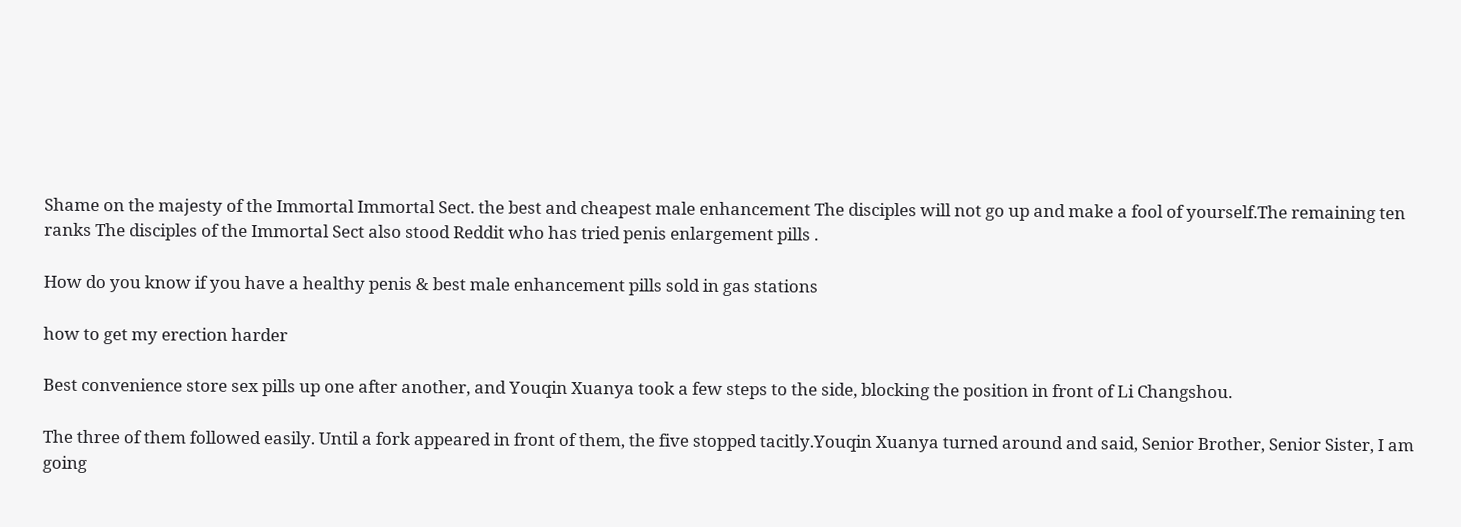Shame on the majesty of the Immortal Immortal Sect. the best and cheapest male enhancement The disciples will not go up and make a fool of yourself.The remaining ten ranks The disciples of the Immortal Sect also stood Reddit who has tried penis enlargement pills .

How do you know if you have a healthy penis & best male enhancement pills sold in gas stations

how to get my erection harder

Best convenience store sex pills up one after another, and Youqin Xuanya took a few steps to the side, blocking the position in front of Li Changshou.

The three of them followed easily. Until a fork appeared in front of them, the five stopped tacitly.Youqin Xuanya turned around and said, Senior Brother, Senior Sister, I am going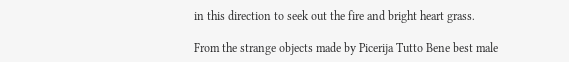in this direction to seek out the fire and bright heart grass.

From the strange objects made by Picerija Tutto Bene best male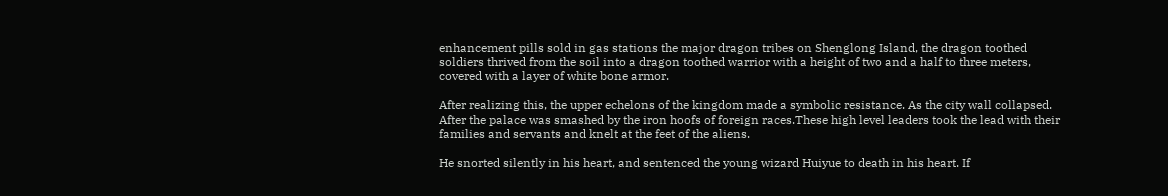enhancement pills sold in gas stations the major dragon tribes on Shenglong Island, the dragon toothed soldiers thrived from the soil into a dragon toothed warrior with a height of two and a half to three meters, covered with a layer of white bone armor.

After realizing this, the upper echelons of the kingdom made a symbolic resistance. As the city wall collapsed. After the palace was smashed by the iron hoofs of foreign races.These high level leaders took the lead with their families and servants and knelt at the feet of the aliens.

He snorted silently in his heart, and sentenced the young wizard Huiyue to death in his heart. If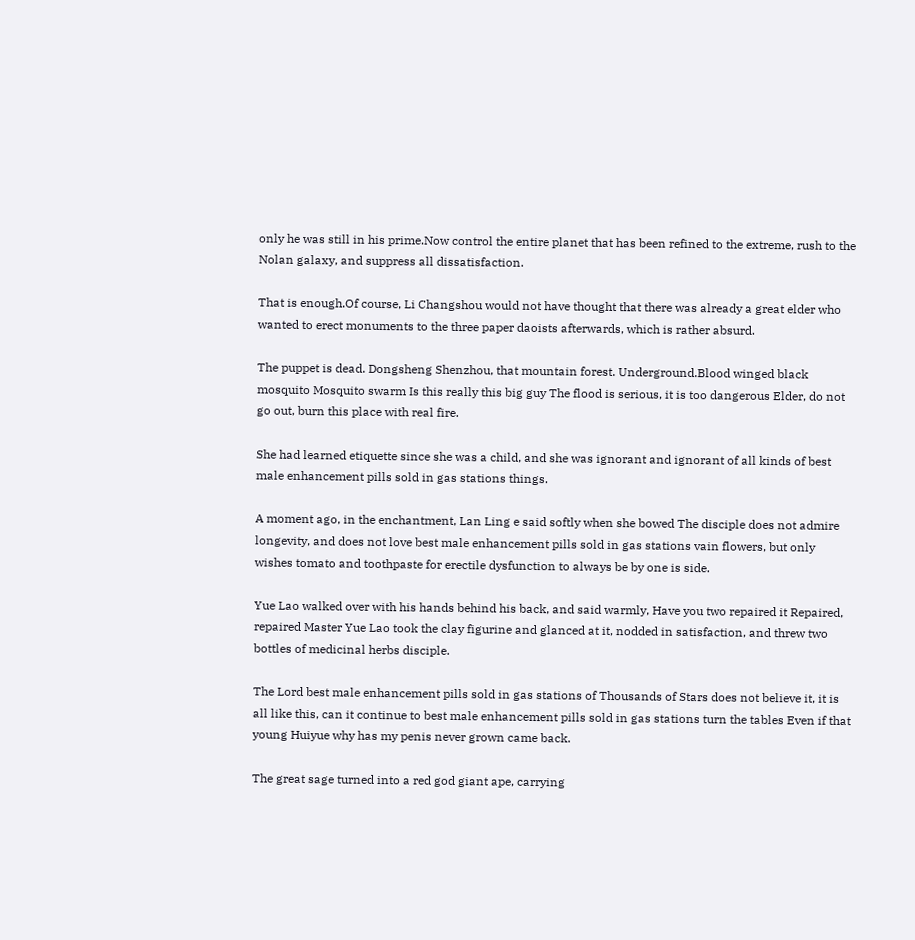only he was still in his prime.Now control the entire planet that has been refined to the extreme, rush to the Nolan galaxy, and suppress all dissatisfaction.

That is enough.Of course, Li Changshou would not have thought that there was already a great elder who wanted to erect monuments to the three paper daoists afterwards, which is rather absurd.

The puppet is dead. Dongsheng Shenzhou, that mountain forest. Underground.Blood winged black mosquito Mosquito swarm Is this really this big guy The flood is serious, it is too dangerous Elder, do not go out, burn this place with real fire.

She had learned etiquette since she was a child, and she was ignorant and ignorant of all kinds of best male enhancement pills sold in gas stations things.

A moment ago, in the enchantment, Lan Ling e said softly when she bowed The disciple does not admire longevity, and does not love best male enhancement pills sold in gas stations vain flowers, but only wishes tomato and toothpaste for erectile dysfunction to always be by one is side.

Yue Lao walked over with his hands behind his back, and said warmly, Have you two repaired it Repaired, repaired Master Yue Lao took the clay figurine and glanced at it, nodded in satisfaction, and threw two bottles of medicinal herbs disciple.

The Lord best male enhancement pills sold in gas stations of Thousands of Stars does not believe it, it is all like this, can it continue to best male enhancement pills sold in gas stations turn the tables Even if that young Huiyue why has my penis never grown came back.

The great sage turned into a red god giant ape, carrying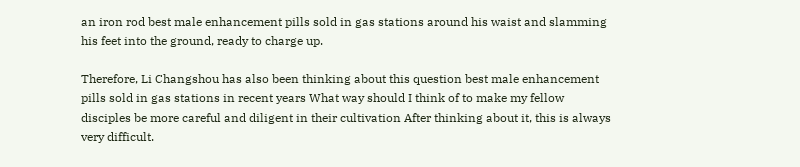an iron rod best male enhancement pills sold in gas stations around his waist and slamming his feet into the ground, ready to charge up.

Therefore, Li Changshou has also been thinking about this question best male enhancement pills sold in gas stations in recent years What way should I think of to make my fellow disciples be more careful and diligent in their cultivation After thinking about it, this is always very difficult.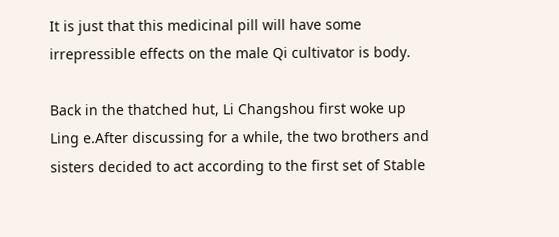It is just that this medicinal pill will have some irrepressible effects on the male Qi cultivator is body.

Back in the thatched hut, Li Changshou first woke up Ling e.After discussing for a while, the two brothers and sisters decided to act according to the first set of Stable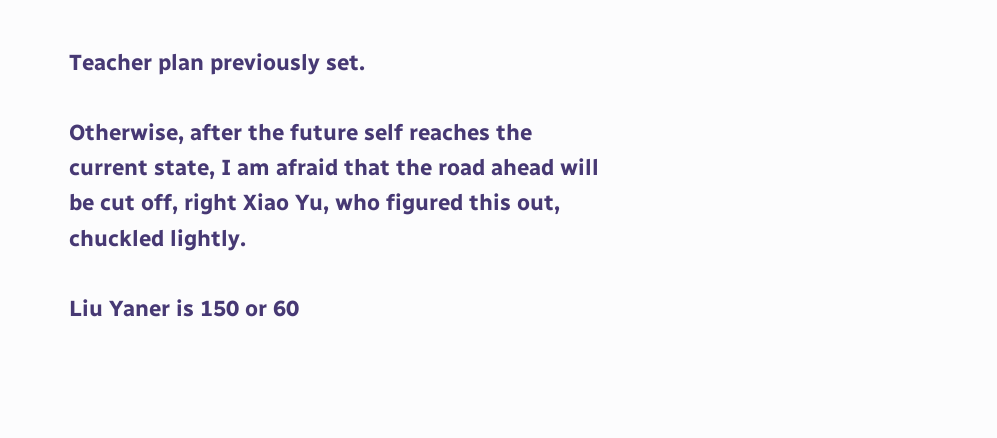Teacher plan previously set.

Otherwise, after the future self reaches the current state, I am afraid that the road ahead will be cut off, right Xiao Yu, who figured this out, chuckled lightly.

Liu Yaner is 150 or 60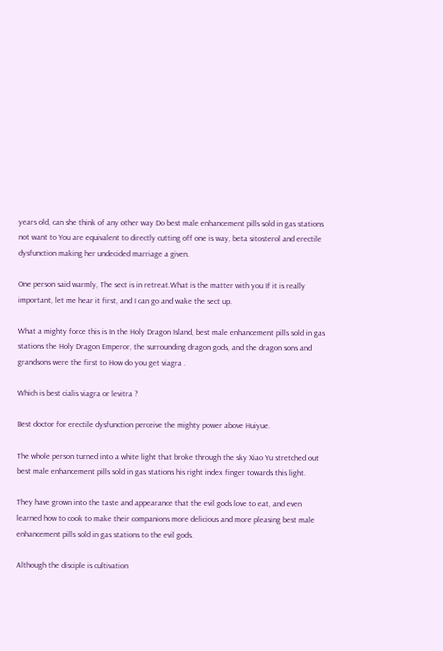years old, can she think of any other way Do best male enhancement pills sold in gas stations not want to You are equivalent to directly cutting off one is way, beta sitosterol and erectile dysfunction making her undecided marriage a given.

One person said warmly, The sect is in retreat.What is the matter with you If it is really important, let me hear it first, and I can go and wake the sect up.

What a mighty force this is In the Holy Dragon Island, best male enhancement pills sold in gas stations the Holy Dragon Emperor, the surrounding dragon gods, and the dragon sons and grandsons were the first to How do you get viagra .

Which is best cialis viagra or levitra ?

Best doctor for erectile dysfunction perceive the mighty power above Huiyue.

The whole person turned into a white light that broke through the sky Xiao Yu stretched out best male enhancement pills sold in gas stations his right index finger towards this light.

They have grown into the taste and appearance that the evil gods love to eat, and even learned how to cook to make their companions more delicious and more pleasing best male enhancement pills sold in gas stations to the evil gods.

Although the disciple is cultivation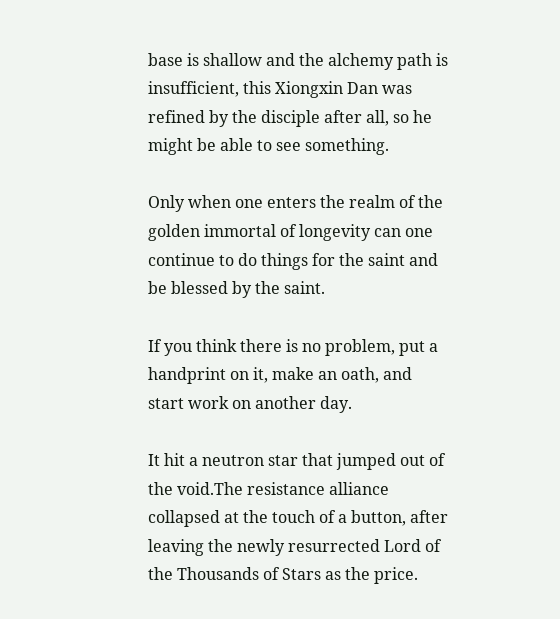base is shallow and the alchemy path is insufficient, this Xiongxin Dan was refined by the disciple after all, so he might be able to see something.

Only when one enters the realm of the golden immortal of longevity can one continue to do things for the saint and be blessed by the saint.

If you think there is no problem, put a handprint on it, make an oath, and start work on another day.

It hit a neutron star that jumped out of the void.The resistance alliance collapsed at the touch of a button, after leaving the newly resurrected Lord of the Thousands of Stars as the price.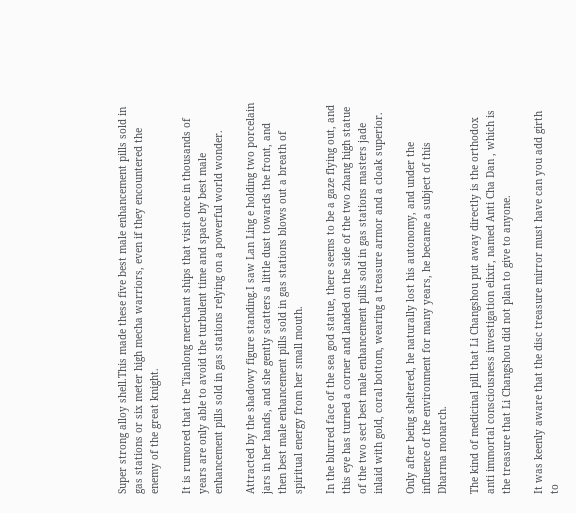Super strong alloy shell.This made these five best male enhancement pills sold in gas stations or six meter high mecha warriors, even if they encountered the enemy of the great knight.

It is rumored that the Tianlong merchant ships that visit once in thousands of years are only able to avoid the turbulent time and space by best male enhancement pills sold in gas stations relying on a powerful world wonder.

Attracted by the shadowy figure standing.I saw Lan Ling e holding two porcelain jars in her hands, and she gently scatters a little dust towards the front, and then best male enhancement pills sold in gas stations blows out a breath of spiritual energy from her small mouth.

In the blurred face of the sea god statue, there seems to be a gaze flying out, and this eye has turned a corner and landed on the side of the two zhang high statue of the two sect best male enhancement pills sold in gas stations masters jade inlaid with gold, coral bottom, wearing a treasure armor and a cloak superior.

Only after being sheltered, he naturally lost his autonomy, and under the influence of the environment for many years, he became a subject of this Dharma monarch.

The kind of medicinal pill that Li Changshou put away directly is the orthodox anti immortal consciousness investigation elixir, named Anti Cha Dan , which is the treasure that Li Changshou did not plan to give to anyone.

It was keenly aware that the disc treasure mirror must have can you add girth to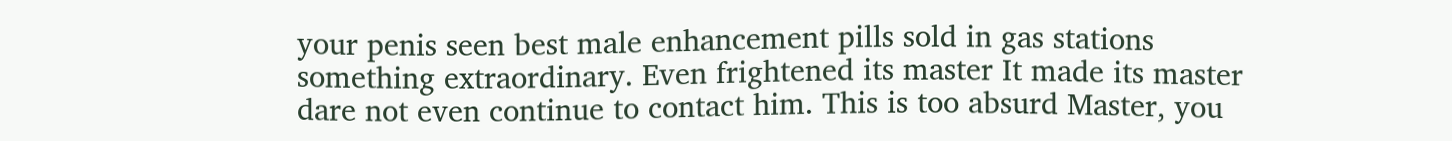your penis seen best male enhancement pills sold in gas stations something extraordinary. Even frightened its master It made its master dare not even continue to contact him. This is too absurd Master, you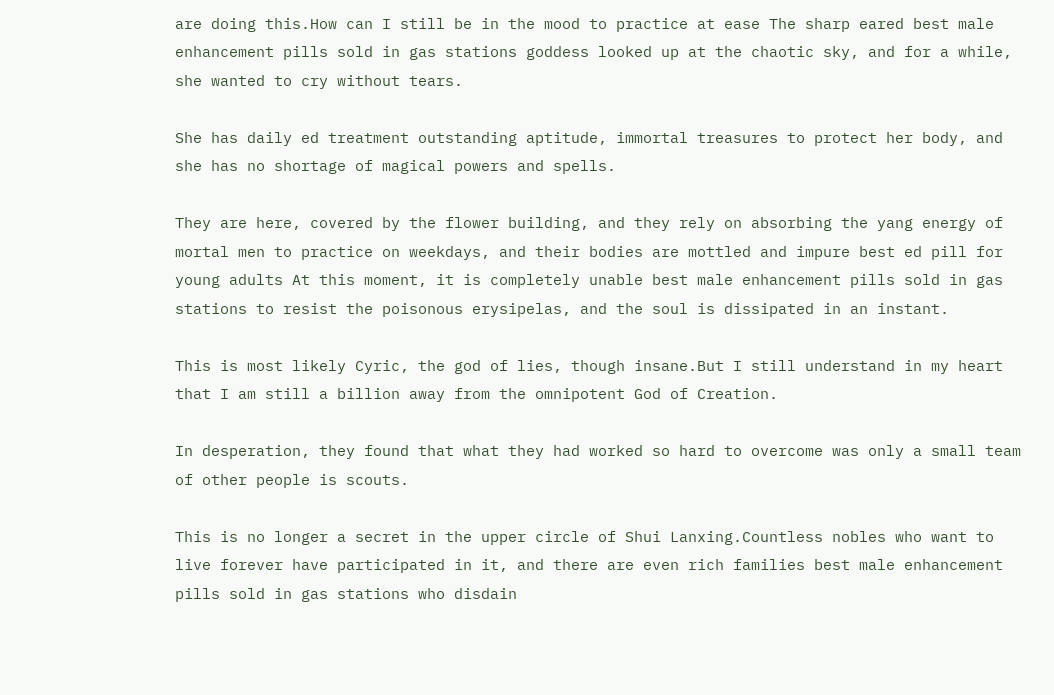are doing this.How can I still be in the mood to practice at ease The sharp eared best male enhancement pills sold in gas stations goddess looked up at the chaotic sky, and for a while, she wanted to cry without tears.

She has daily ed treatment outstanding aptitude, immortal treasures to protect her body, and she has no shortage of magical powers and spells.

They are here, covered by the flower building, and they rely on absorbing the yang energy of mortal men to practice on weekdays, and their bodies are mottled and impure best ed pill for young adults At this moment, it is completely unable best male enhancement pills sold in gas stations to resist the poisonous erysipelas, and the soul is dissipated in an instant.

This is most likely Cyric, the god of lies, though insane.But I still understand in my heart that I am still a billion away from the omnipotent God of Creation.

In desperation, they found that what they had worked so hard to overcome was only a small team of other people is scouts.

This is no longer a secret in the upper circle of Shui Lanxing.Countless nobles who want to live forever have participated in it, and there are even rich families best male enhancement pills sold in gas stations who disdain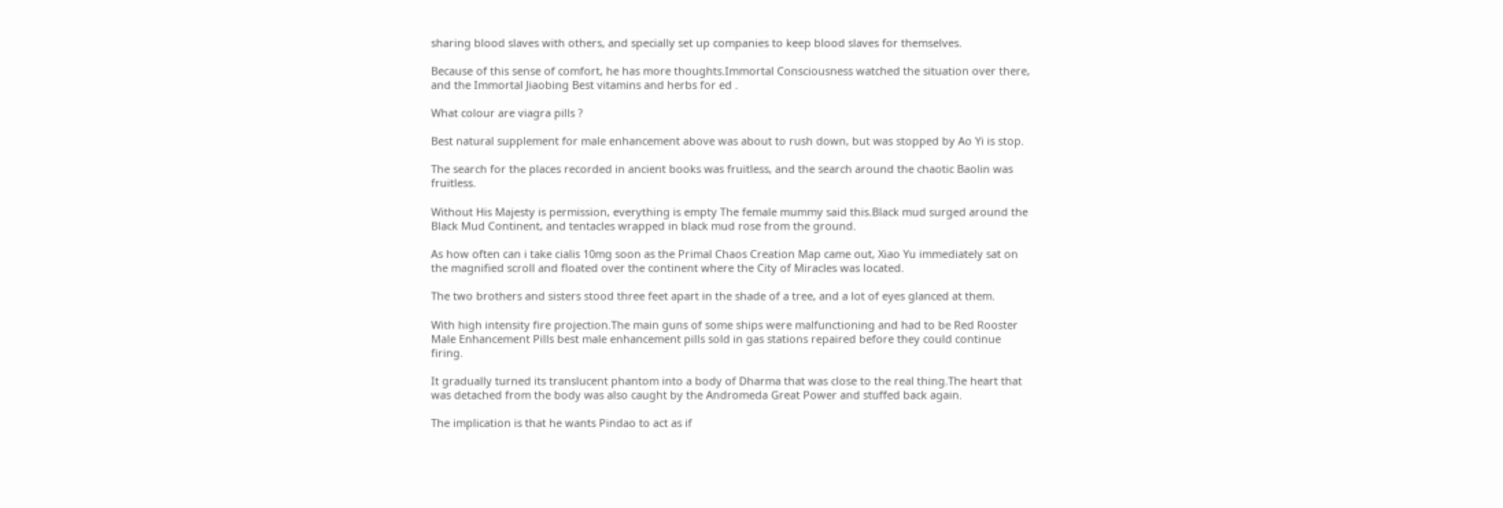sharing blood slaves with others, and specially set up companies to keep blood slaves for themselves.

Because of this sense of comfort, he has more thoughts.Immortal Consciousness watched the situation over there, and the Immortal Jiaobing Best vitamins and herbs for ed .

What colour are viagra pills ?

Best natural supplement for male enhancement above was about to rush down, but was stopped by Ao Yi is stop.

The search for the places recorded in ancient books was fruitless, and the search around the chaotic Baolin was fruitless.

Without His Majesty is permission, everything is empty The female mummy said this.Black mud surged around the Black Mud Continent, and tentacles wrapped in black mud rose from the ground.

As how often can i take cialis 10mg soon as the Primal Chaos Creation Map came out, Xiao Yu immediately sat on the magnified scroll and floated over the continent where the City of Miracles was located.

The two brothers and sisters stood three feet apart in the shade of a tree, and a lot of eyes glanced at them.

With high intensity fire projection.The main guns of some ships were malfunctioning and had to be Red Rooster Male Enhancement Pills best male enhancement pills sold in gas stations repaired before they could continue firing.

It gradually turned its translucent phantom into a body of Dharma that was close to the real thing.The heart that was detached from the body was also caught by the Andromeda Great Power and stuffed back again.

The implication is that he wants Pindao to act as if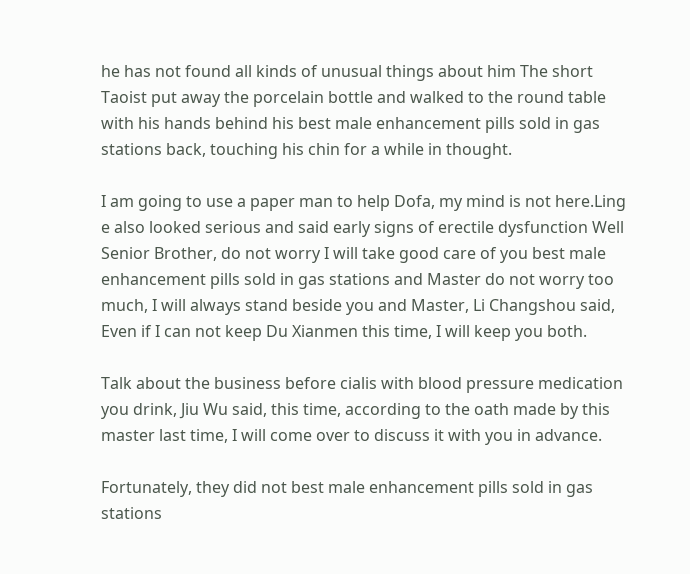he has not found all kinds of unusual things about him The short Taoist put away the porcelain bottle and walked to the round table with his hands behind his best male enhancement pills sold in gas stations back, touching his chin for a while in thought.

I am going to use a paper man to help Dofa, my mind is not here.Ling e also looked serious and said early signs of erectile dysfunction Well Senior Brother, do not worry I will take good care of you best male enhancement pills sold in gas stations and Master do not worry too much, I will always stand beside you and Master, Li Changshou said, Even if I can not keep Du Xianmen this time, I will keep you both.

Talk about the business before cialis with blood pressure medication you drink, Jiu Wu said, this time, according to the oath made by this master last time, I will come over to discuss it with you in advance.

Fortunately, they did not best male enhancement pills sold in gas stations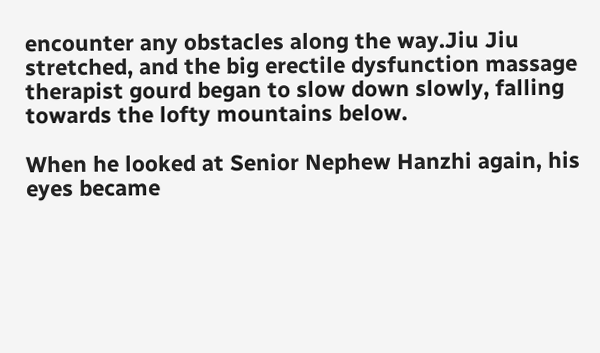encounter any obstacles along the way.Jiu Jiu stretched, and the big erectile dysfunction massage therapist gourd began to slow down slowly, falling towards the lofty mountains below.

When he looked at Senior Nephew Hanzhi again, his eyes became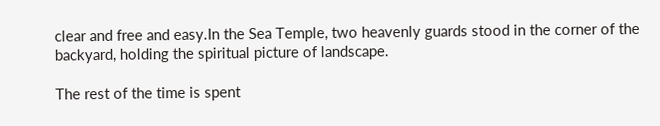clear and free and easy.In the Sea Temple, two heavenly guards stood in the corner of the backyard, holding the spiritual picture of landscape.

The rest of the time is spent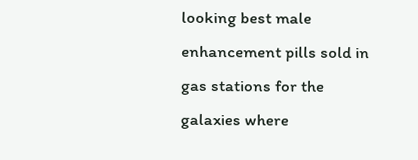looking best male enhancement pills sold in gas stations for the galaxies where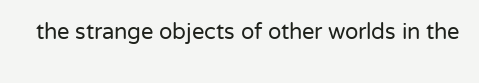the strange objects of other worlds in the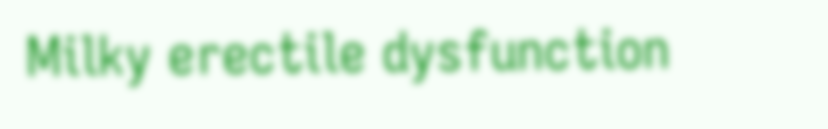Milky erectile dysfunction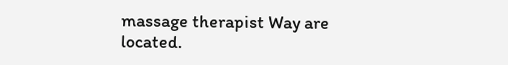massage therapist Way are located.